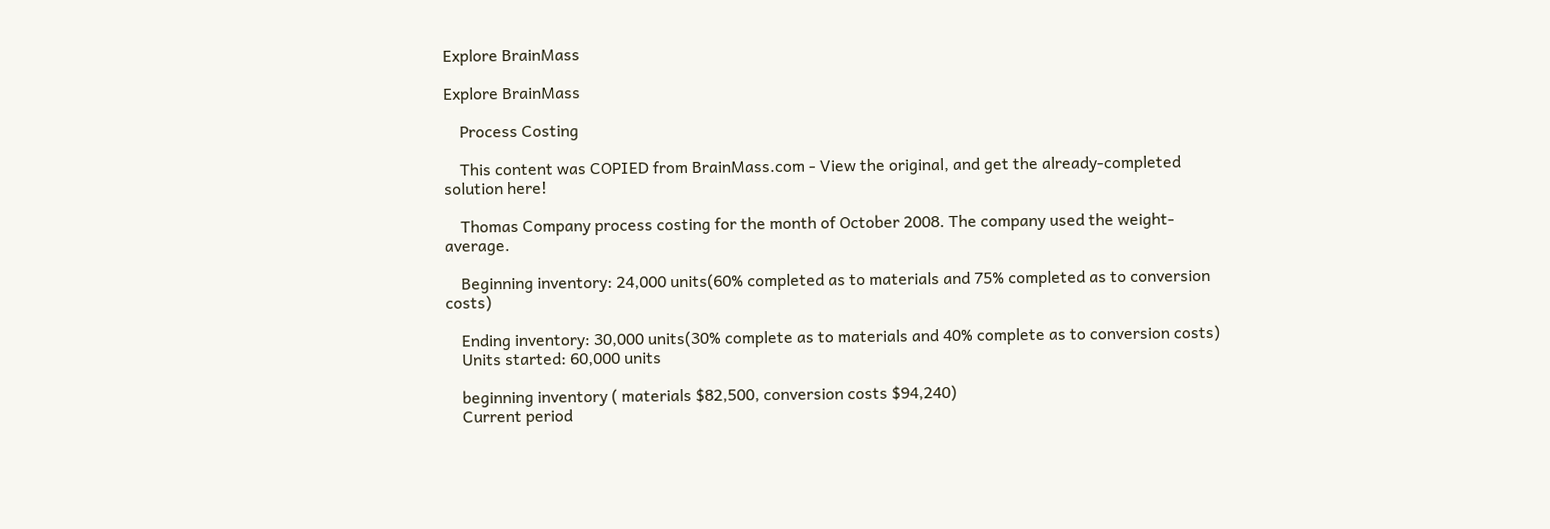Explore BrainMass

Explore BrainMass

    Process Costing

    This content was COPIED from BrainMass.com - View the original, and get the already-completed solution here!

    Thomas Company process costing for the month of October 2008. The company used the weight-average.

    Beginning inventory: 24,000 units(60% completed as to materials and 75% completed as to conversion costs)

    Ending inventory: 30,000 units(30% complete as to materials and 40% complete as to conversion costs)
    Units started: 60,000 units

    beginning inventory ( materials $82,500, conversion costs $94,240)
    Current period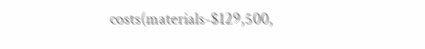costs(materials-$129,500,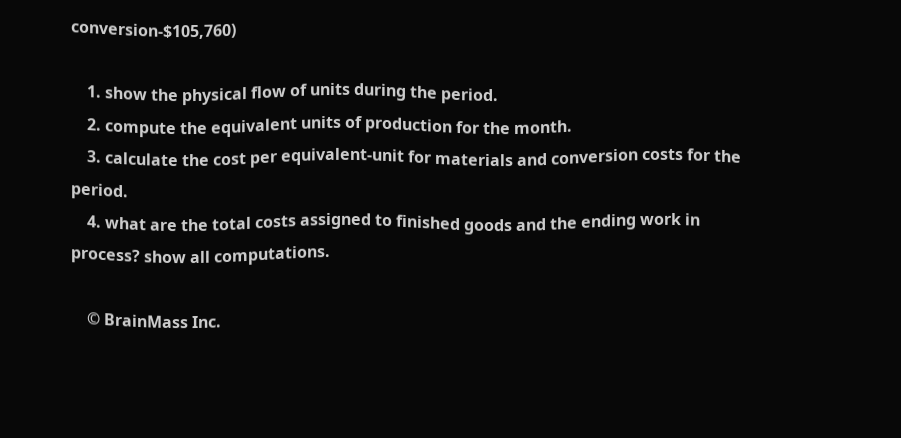conversion-$105,760)

    1. show the physical flow of units during the period.
    2. compute the equivalent units of production for the month.
    3. calculate the cost per equivalent-unit for materials and conversion costs for the period.
    4. what are the total costs assigned to finished goods and the ending work in process? show all computations.

    © BrainMass Inc.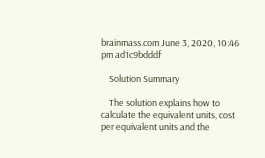brainmass.com June 3, 2020, 10:46 pm ad1c9bdddf

    Solution Summary

    The solution explains how to calculate the equivalent units, cost per equivalent units and the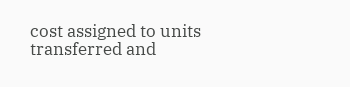cost assigned to units transferred and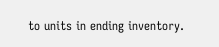to units in ending inventory.